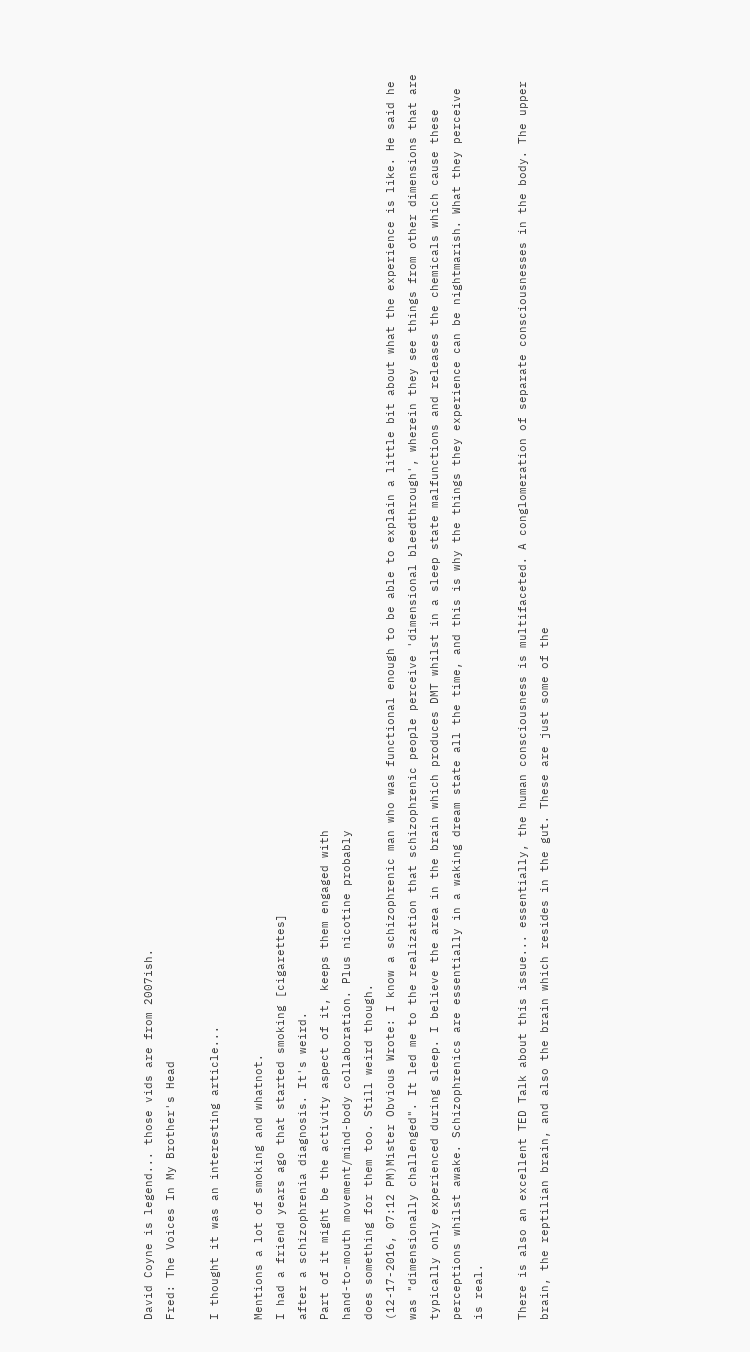David Coyne is legend... those vids are from 2007ish.
Fred: The Voices In My Brother's Head

I thought it was an interesting article...

Mentions a lot of smoking and whatnot.
I had a friend years ago that started smoking [cigarettes]
after a schizophrenia diagnosis. It's weird.
Part of it might be the activity aspect of it, keeps them engaged with
hand-to-mouth movement/mind-body collaboration. Plus nicotine probably
does something for them too. Still weird though.
(12-17-2016, 07:12 PM)Mister Obvious Wrote: I know a schizophrenic man who was functional enough to be able to explain a little bit about what the experience is like. He said he was "dimensionally challenged". It led me to the realization that schizophrenic people perceive 'dimensional bleedthrough', wherein they see things from other dimensions that are typically only experienced during sleep. I believe the area in the brain which produces DMT whilst in a sleep state malfunctions and releases the chemicals which cause these perceptions whilst awake. Schizophrenics are essentially in a waking dream state all the time, and this is why the things they experience can be nightmarish. What they perceive is real.

There is also an excellent TED Talk about this issue... essentially, the human consciousness is multifaceted. A conglomeration of separate consciousnesses in the body. The upper brain, the reptilian brain, and also the brain which resides in the gut. These are just some of the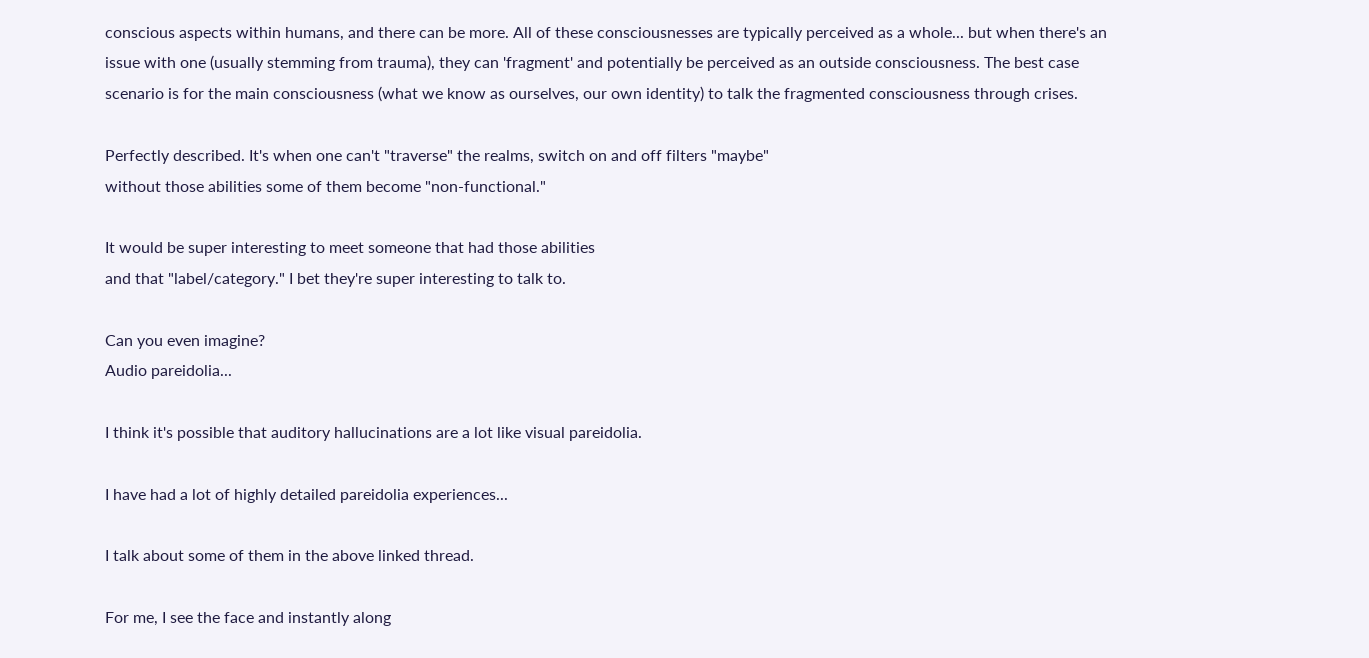conscious aspects within humans, and there can be more. All of these consciousnesses are typically perceived as a whole... but when there's an issue with one (usually stemming from trauma), they can 'fragment' and potentially be perceived as an outside consciousness. The best case scenario is for the main consciousness (what we know as ourselves, our own identity) to talk the fragmented consciousness through crises.

Perfectly described. It's when one can't "traverse" the realms, switch on and off filters "maybe"
without those abilities some of them become "non-functional."

It would be super interesting to meet someone that had those abilities
and that "label/category." I bet they're super interesting to talk to.

Can you even imagine?
Audio pareidolia...

I think it's possible that auditory hallucinations are a lot like visual pareidolia.

I have had a lot of highly detailed pareidolia experiences...

I talk about some of them in the above linked thread.

For me, I see the face and instantly along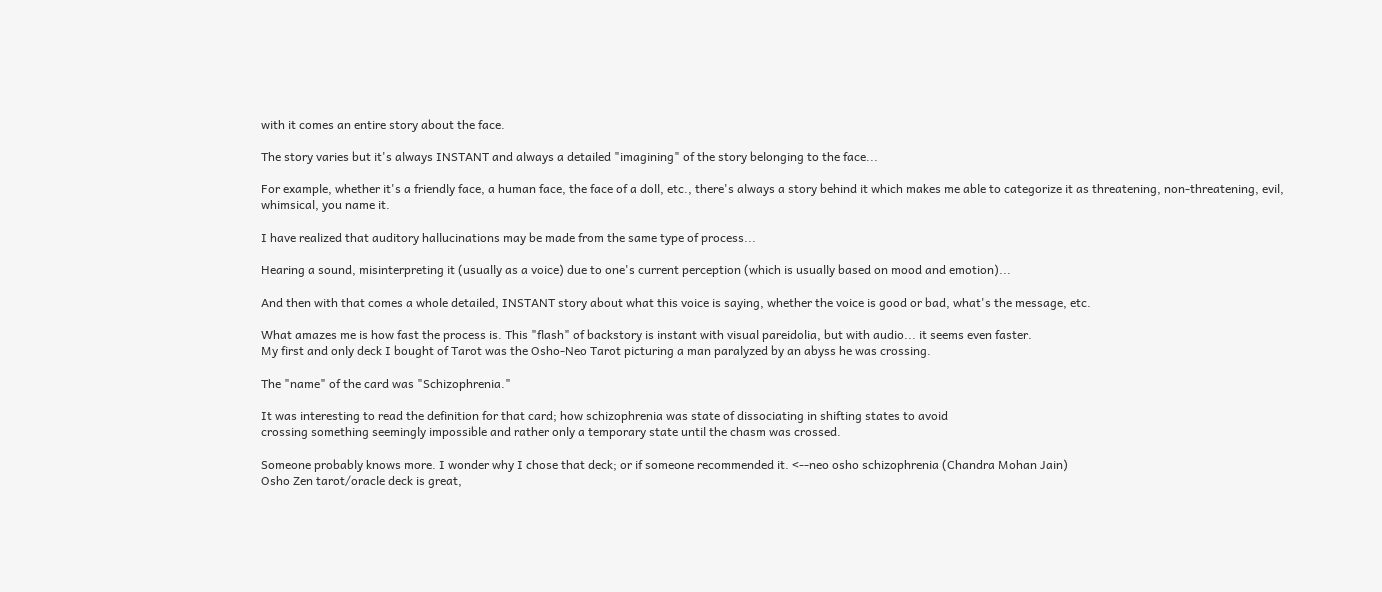with it comes an entire story about the face.

The story varies but it's always INSTANT and always a detailed "imagining" of the story belonging to the face...

For example, whether it's a friendly face, a human face, the face of a doll, etc., there's always a story behind it which makes me able to categorize it as threatening, non-threatening, evil, whimsical, you name it.

I have realized that auditory hallucinations may be made from the same type of process...

Hearing a sound, misinterpreting it (usually as a voice) due to one's current perception (which is usually based on mood and emotion)...

And then with that comes a whole detailed, INSTANT story about what this voice is saying, whether the voice is good or bad, what's the message, etc.

What amazes me is how fast the process is. This "flash" of backstory is instant with visual pareidolia, but with audio... it seems even faster.
My first and only deck I bought of Tarot was the Osho-Neo Tarot picturing a man paralyzed by an abyss he was crossing.

The "name" of the card was "Schizophrenia."

It was interesting to read the definition for that card; how schizophrenia was state of dissociating in shifting states to avoid
crossing something seemingly impossible and rather only a temporary state until the chasm was crossed.

Someone probably knows more. I wonder why I chose that deck; or if someone recommended it. <--neo osho schizophrenia (Chandra Mohan Jain)
Osho Zen tarot/oracle deck is great,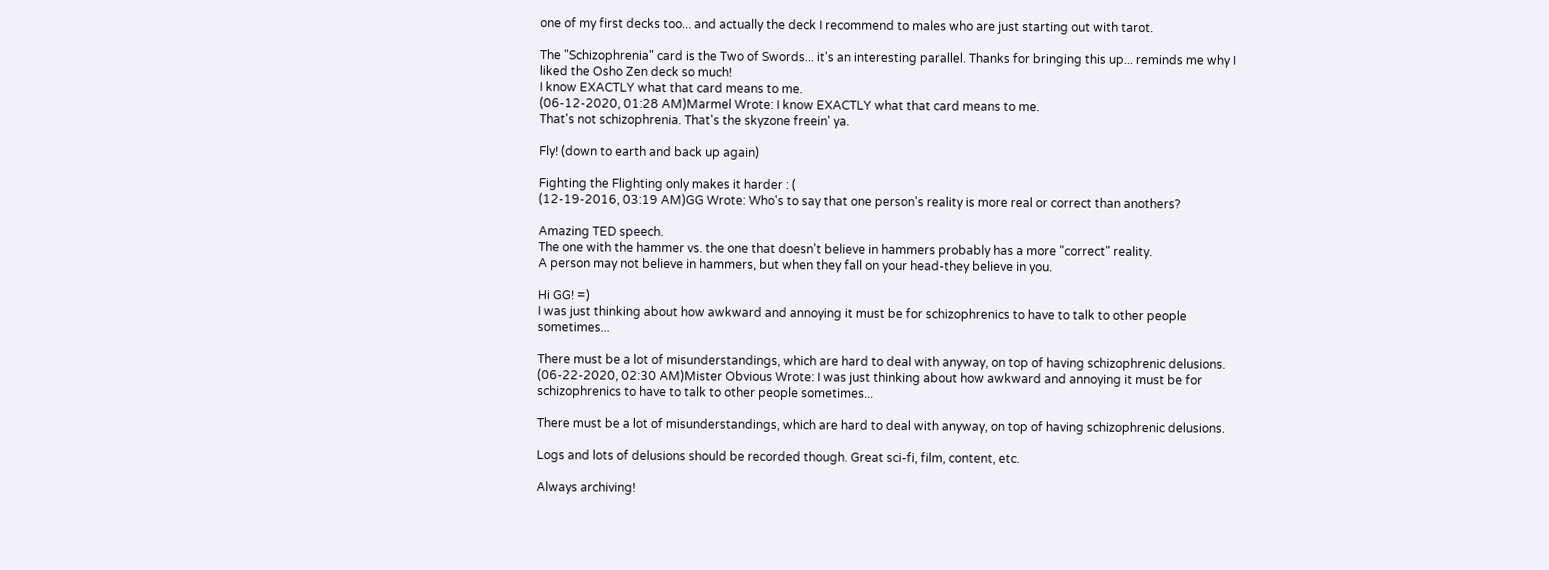one of my first decks too... and actually the deck I recommend to males who are just starting out with tarot.

The "Schizophrenia" card is the Two of Swords... it's an interesting parallel. Thanks for bringing this up... reminds me why I liked the Osho Zen deck so much!
I know EXACTLY what that card means to me.
(06-12-2020, 01:28 AM)Marmel Wrote: I know EXACTLY what that card means to me.
That's not schizophrenia. That's the skyzone freein' ya.

Fly! (down to earth and back up again)

Fighting the Flighting only makes it harder : (
(12-19-2016, 03:19 AM)GG Wrote: Who's to say that one person's reality is more real or correct than anothers?

Amazing TED speech.
The one with the hammer vs. the one that doesn't believe in hammers probably has a more "correct" reality.
A person may not believe in hammers, but when they fall on your head-they believe in you.

Hi GG! =)
I was just thinking about how awkward and annoying it must be for schizophrenics to have to talk to other people sometimes...

There must be a lot of misunderstandings, which are hard to deal with anyway, on top of having schizophrenic delusions.
(06-22-2020, 02:30 AM)Mister Obvious Wrote: I was just thinking about how awkward and annoying it must be for schizophrenics to have to talk to other people sometimes...

There must be a lot of misunderstandings, which are hard to deal with anyway, on top of having schizophrenic delusions.

Logs and lots of delusions should be recorded though. Great sci-fi, film, content, etc.

Always archiving!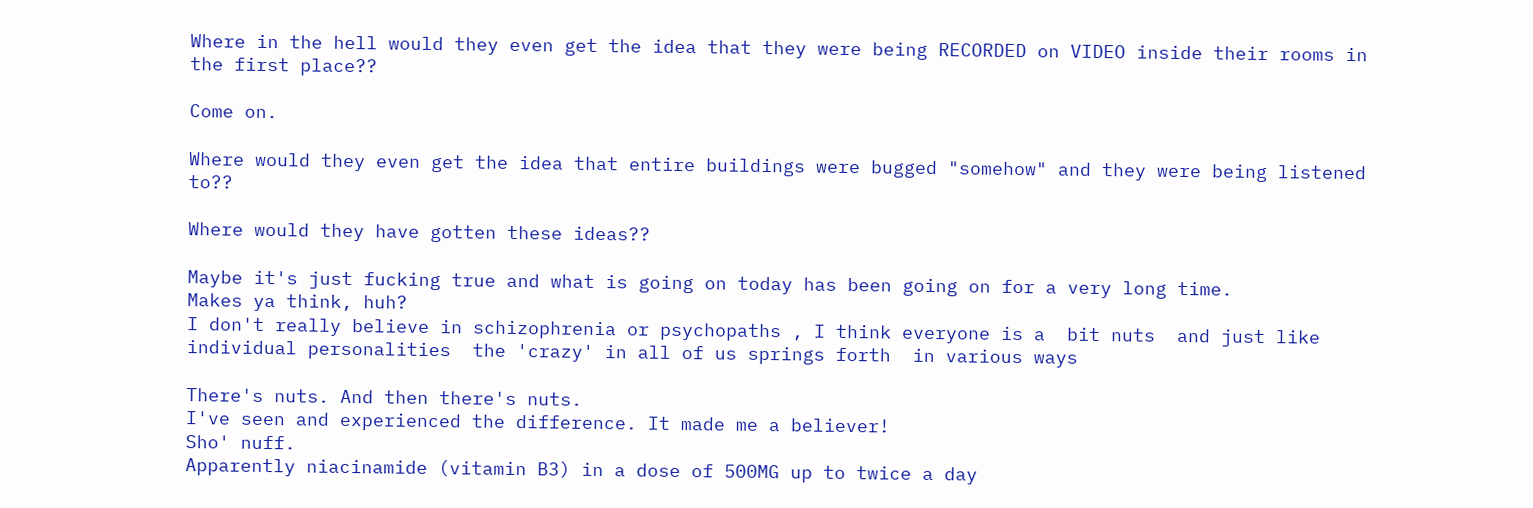Where in the hell would they even get the idea that they were being RECORDED on VIDEO inside their rooms in the first place??

Come on.

Where would they even get the idea that entire buildings were bugged "somehow" and they were being listened to??

Where would they have gotten these ideas??

Maybe it's just fucking true and what is going on today has been going on for a very long time.
Makes ya think, huh?
I don't really believe in schizophrenia or psychopaths , I think everyone is a  bit nuts  and just like    individual personalities  the 'crazy' in all of us springs forth  in various ways

There's nuts. And then there's nuts.
I've seen and experienced the difference. It made me a believer!
Sho' nuff.
Apparently niacinamide (vitamin B3) in a dose of 500MG up to twice a day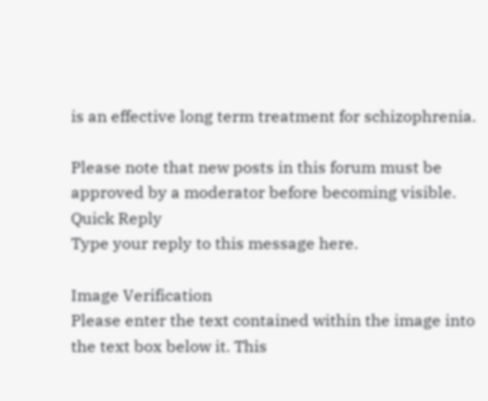is an effective long term treatment for schizophrenia.

Please note that new posts in this forum must be approved by a moderator before becoming visible.
Quick Reply
Type your reply to this message here.

Image Verification
Please enter the text contained within the image into the text box below it. This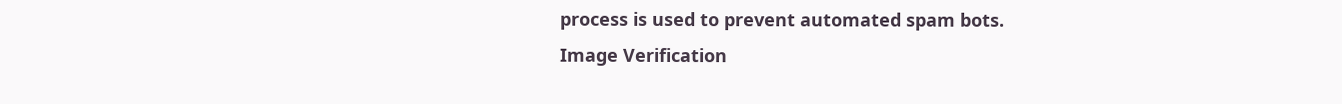process is used to prevent automated spam bots.
Image Verification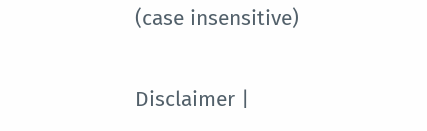(case insensitive)

Disclaimer |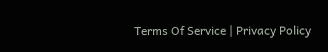Terms Of Service | Privacy Policy